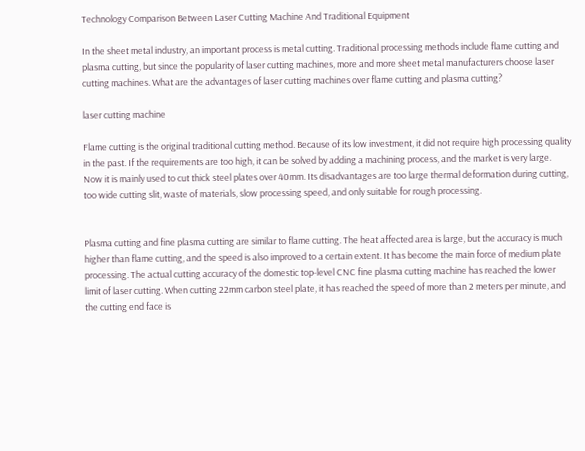Technology Comparison Between Laser Cutting Machine And Traditional Equipment

In the sheet metal industry, an important process is metal cutting. Traditional processing methods include flame cutting and plasma cutting, but since the popularity of laser cutting machines, more and more sheet metal manufacturers choose laser cutting machines. What are the advantages of laser cutting machines over flame cutting and plasma cutting?

laser cutting machine

Flame cutting is the original traditional cutting method. Because of its low investment, it did not require high processing quality in the past. If the requirements are too high, it can be solved by adding a machining process, and the market is very large. Now it is mainly used to cut thick steel plates over 40mm. Its disadvantages are too large thermal deformation during cutting, too wide cutting slit, waste of materials, slow processing speed, and only suitable for rough processing.


Plasma cutting and fine plasma cutting are similar to flame cutting. The heat affected area is large, but the accuracy is much higher than flame cutting, and the speed is also improved to a certain extent. It has become the main force of medium plate processing. The actual cutting accuracy of the domestic top-level CNC fine plasma cutting machine has reached the lower limit of laser cutting. When cutting 22mm carbon steel plate, it has reached the speed of more than 2 meters per minute, and the cutting end face is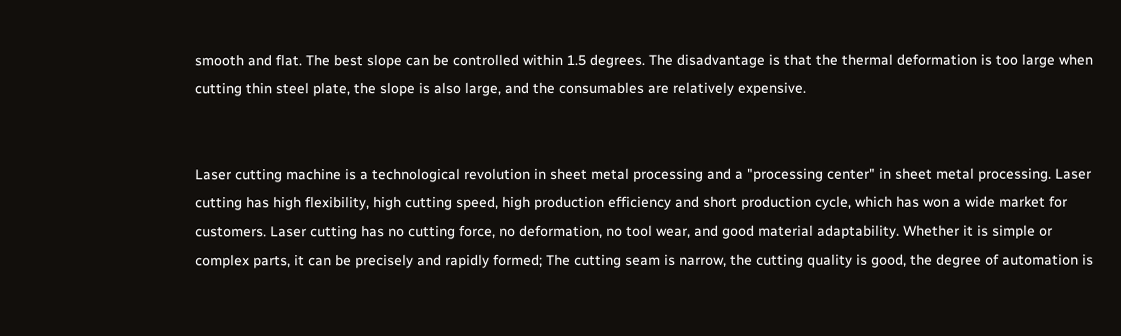smooth and flat. The best slope can be controlled within 1.5 degrees. The disadvantage is that the thermal deformation is too large when cutting thin steel plate, the slope is also large, and the consumables are relatively expensive.


Laser cutting machine is a technological revolution in sheet metal processing and a "processing center" in sheet metal processing. Laser cutting has high flexibility, high cutting speed, high production efficiency and short production cycle, which has won a wide market for customers. Laser cutting has no cutting force, no deformation, no tool wear, and good material adaptability. Whether it is simple or complex parts, it can be precisely and rapidly formed; The cutting seam is narrow, the cutting quality is good, the degree of automation is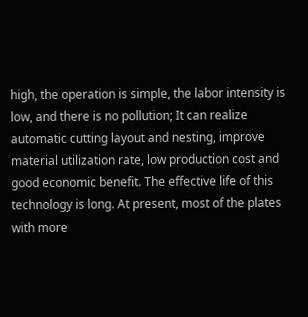high, the operation is simple, the labor intensity is low, and there is no pollution; It can realize automatic cutting layout and nesting, improve material utilization rate, low production cost and good economic benefit. The effective life of this technology is long. At present, most of the plates with more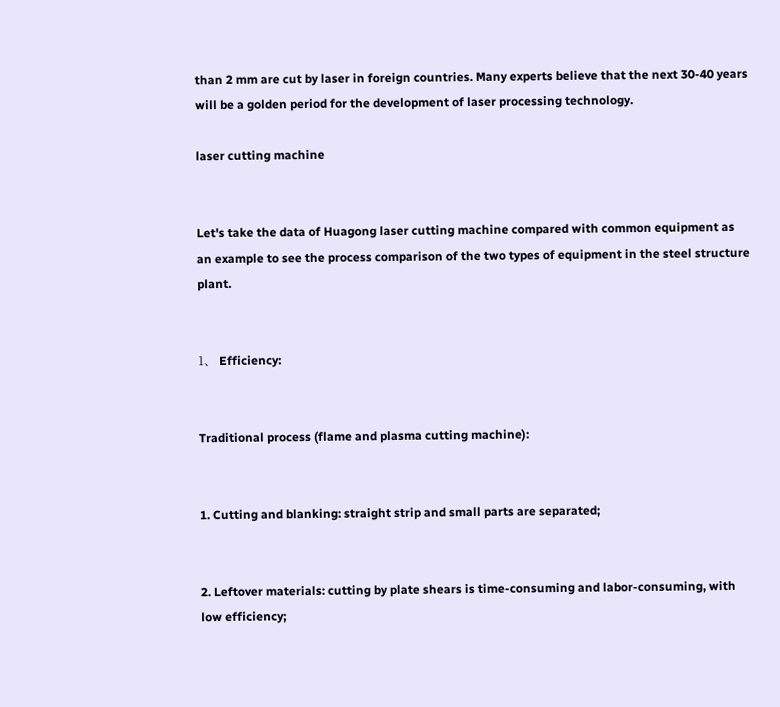than 2 mm are cut by laser in foreign countries. Many experts believe that the next 30-40 years will be a golden period for the development of laser processing technology.

laser cutting machine


Let's take the data of Huagong laser cutting machine compared with common equipment as an example to see the process comparison of the two types of equipment in the steel structure plant.


1、 Efficiency:


Traditional process (flame and plasma cutting machine):


1. Cutting and blanking: straight strip and small parts are separated;


2. Leftover materials: cutting by plate shears is time-consuming and labor-consuming, with low efficiency;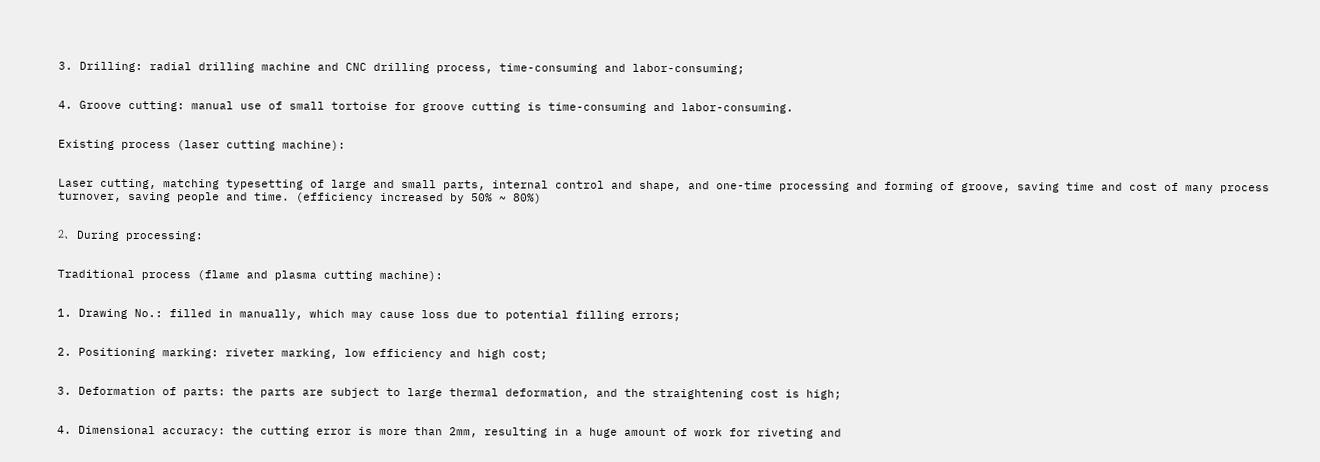3. Drilling: radial drilling machine and CNC drilling process, time-consuming and labor-consuming;


4. Groove cutting: manual use of small tortoise for groove cutting is time-consuming and labor-consuming.


Existing process (laser cutting machine):


Laser cutting, matching typesetting of large and small parts, internal control and shape, and one-time processing and forming of groove, saving time and cost of many process turnover, saving people and time. (efficiency increased by 50% ~ 80%)


2、 During processing:


Traditional process (flame and plasma cutting machine):


1. Drawing No.: filled in manually, which may cause loss due to potential filling errors;


2. Positioning marking: riveter marking, low efficiency and high cost;


3. Deformation of parts: the parts are subject to large thermal deformation, and the straightening cost is high;


4. Dimensional accuracy: the cutting error is more than 2mm, resulting in a huge amount of work for riveting and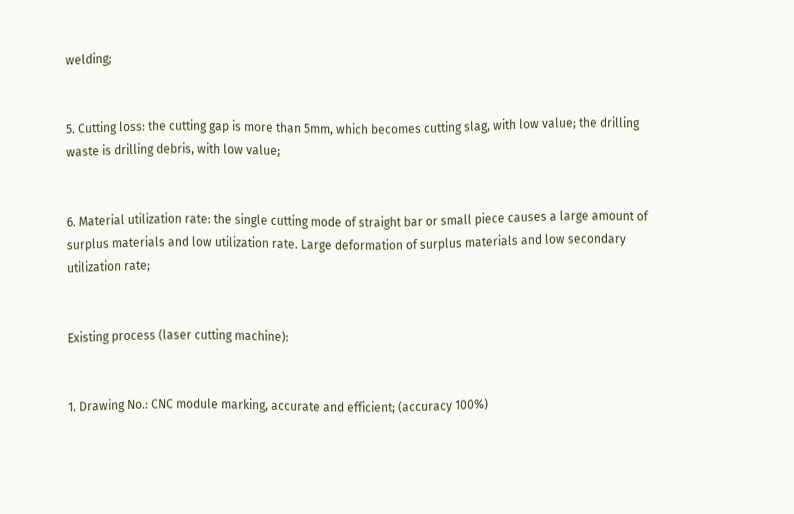welding;


5. Cutting loss: the cutting gap is more than 5mm, which becomes cutting slag, with low value; the drilling waste is drilling debris, with low value;


6. Material utilization rate: the single cutting mode of straight bar or small piece causes a large amount of surplus materials and low utilization rate. Large deformation of surplus materials and low secondary utilization rate;


Existing process (laser cutting machine):


1. Drawing No.: CNC module marking, accurate and efficient; (accuracy 100%)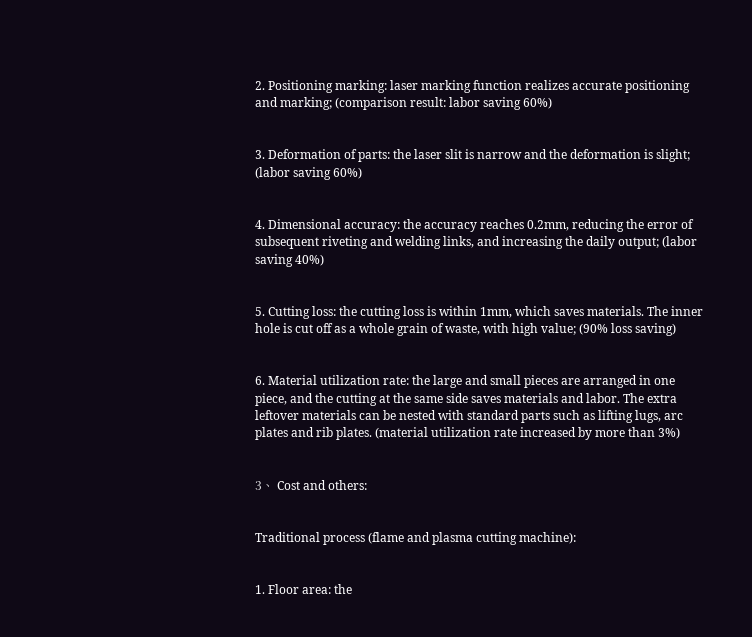2. Positioning marking: laser marking function realizes accurate positioning and marking; (comparison result: labor saving 60%)


3. Deformation of parts: the laser slit is narrow and the deformation is slight; (labor saving 60%)


4. Dimensional accuracy: the accuracy reaches 0.2mm, reducing the error of subsequent riveting and welding links, and increasing the daily output; (labor saving 40%)


5. Cutting loss: the cutting loss is within 1mm, which saves materials. The inner hole is cut off as a whole grain of waste, with high value; (90% loss saving)


6. Material utilization rate: the large and small pieces are arranged in one piece, and the cutting at the same side saves materials and labor. The extra leftover materials can be nested with standard parts such as lifting lugs, arc plates and rib plates. (material utilization rate increased by more than 3%)


3、 Cost and others:


Traditional process (flame and plasma cutting machine):


1. Floor area: the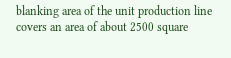blanking area of the unit production line covers an area of about 2500 square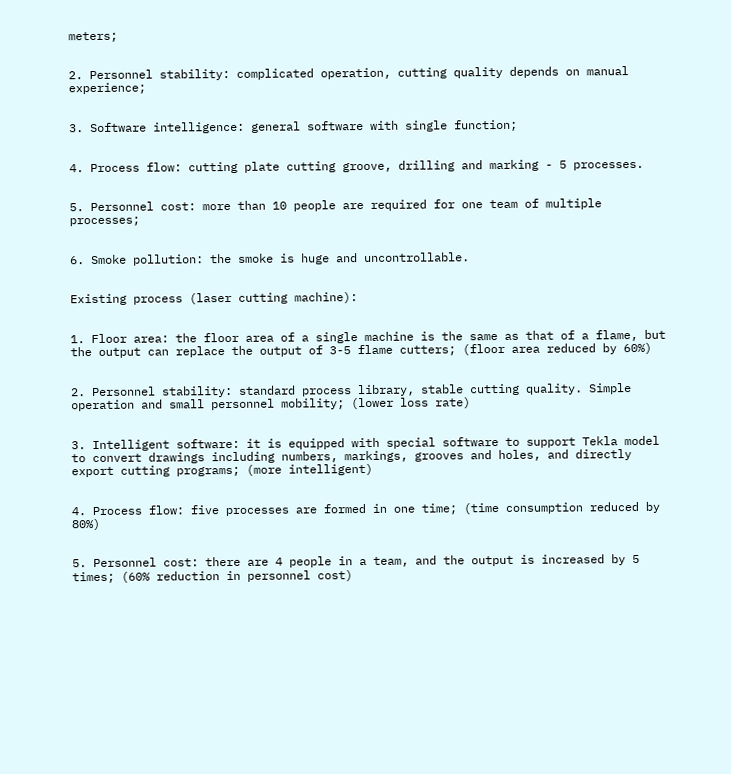meters;


2. Personnel stability: complicated operation, cutting quality depends on manual experience;


3. Software intelligence: general software with single function;


4. Process flow: cutting plate cutting groove, drilling and marking - 5 processes.


5. Personnel cost: more than 10 people are required for one team of multiple processes;


6. Smoke pollution: the smoke is huge and uncontrollable.


Existing process (laser cutting machine):


1. Floor area: the floor area of a single machine is the same as that of a flame, but the output can replace the output of 3-5 flame cutters; (floor area reduced by 60%)


2. Personnel stability: standard process library, stable cutting quality. Simple operation and small personnel mobility; (lower loss rate)


3. Intelligent software: it is equipped with special software to support Tekla model to convert drawings including numbers, markings, grooves and holes, and directly export cutting programs; (more intelligent)


4. Process flow: five processes are formed in one time; (time consumption reduced by 80%)


5. Personnel cost: there are 4 people in a team, and the output is increased by 5 times; (60% reduction in personnel cost)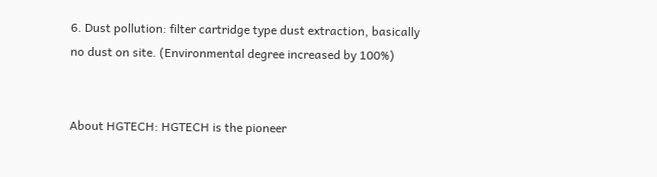6. Dust pollution: filter cartridge type dust extraction, basically no dust on site. (Environmental degree increased by 100%)


About HGTECH: HGTECH is the pioneer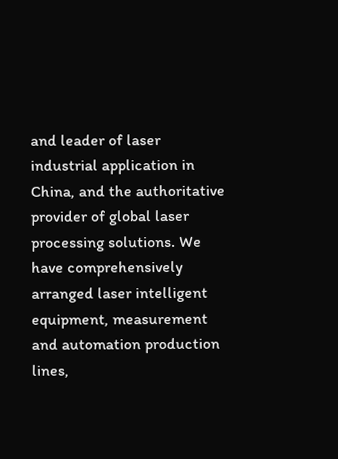and leader of laser industrial application in China, and the authoritative provider of global laser processing solutions. We have comprehensively arranged laser intelligent equipment, measurement and automation production lines,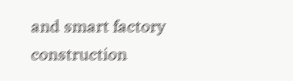and smart factory construction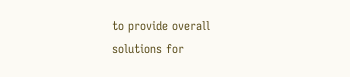to provide overall solutions for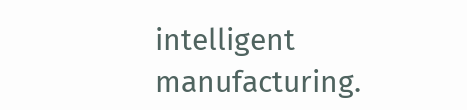intelligent manufacturing.